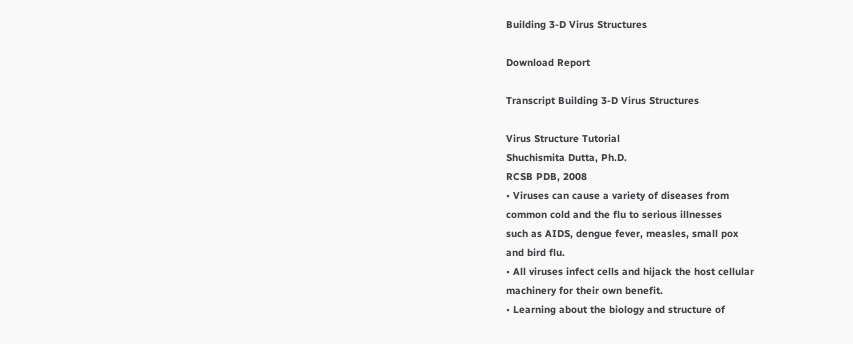Building 3-D Virus Structures

Download Report

Transcript Building 3-D Virus Structures

Virus Structure Tutorial
Shuchismita Dutta, Ph.D.
RCSB PDB, 2008
• Viruses can cause a variety of diseases from
common cold and the flu to serious illnesses
such as AIDS, dengue fever, measles, small pox
and bird flu.
• All viruses infect cells and hijack the host cellular
machinery for their own benefit.
• Learning about the biology and structure of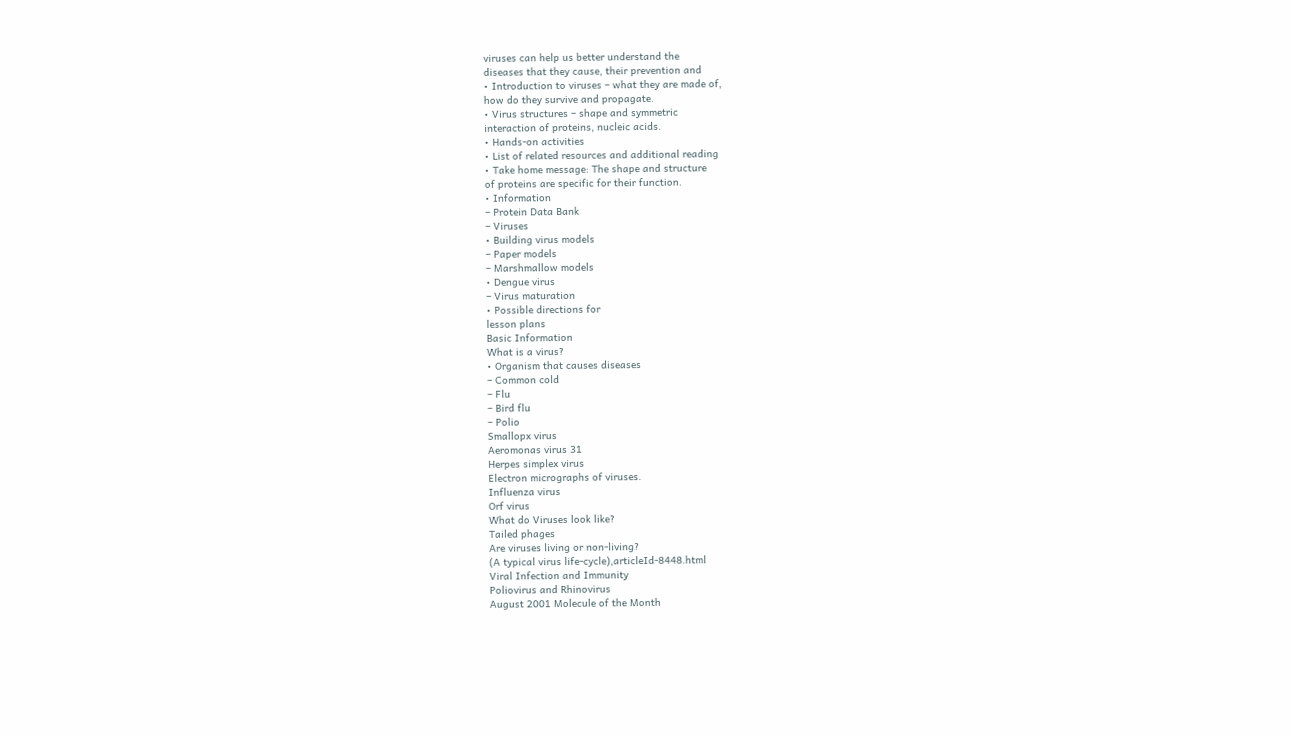viruses can help us better understand the
diseases that they cause, their prevention and
• Introduction to viruses – what they are made of,
how do they survive and propagate.
• Virus structures – shape and symmetric
interaction of proteins, nucleic acids.
• Hands-on activities
• List of related resources and additional reading
• Take home message: The shape and structure
of proteins are specific for their function.
• Information
– Protein Data Bank
– Viruses
• Building virus models
– Paper models
– Marshmallow models
• Dengue virus
– Virus maturation
• Possible directions for
lesson plans
Basic Information
What is a virus?
• Organism that causes diseases
– Common cold
– Flu
– Bird flu
– Polio
Smallopx virus
Aeromonas virus 31
Herpes simplex virus
Electron micrographs of viruses.
Influenza virus
Orf virus
What do Viruses look like?
Tailed phages
Are viruses living or non-living?
(A typical virus life-cycle),articleId-8448.html
Viral Infection and Immunity
Poliovirus and Rhinovirus
August 2001 Molecule of the Month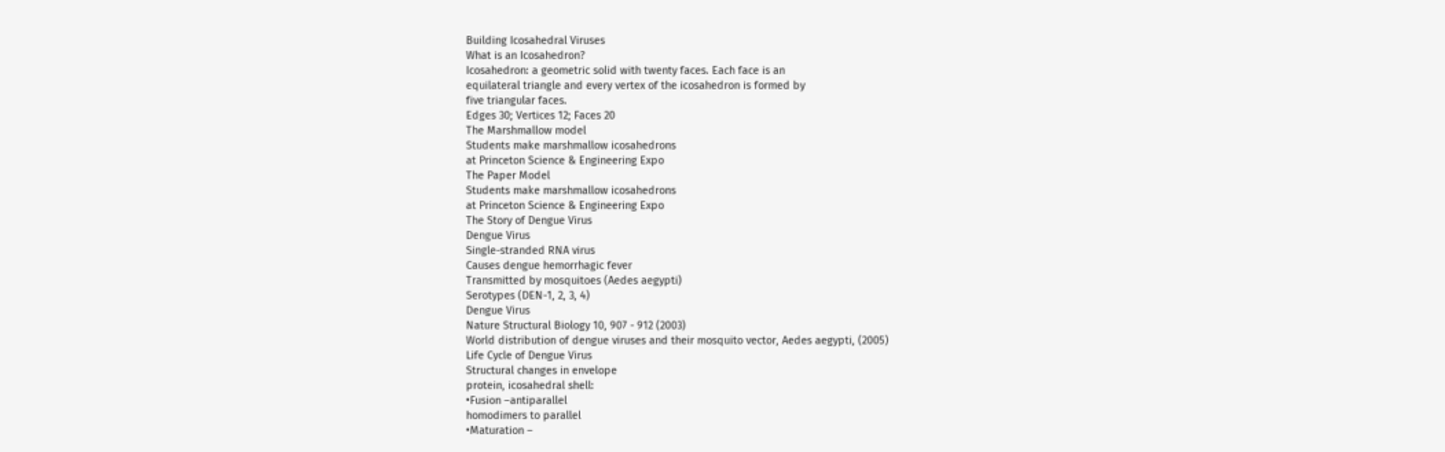Building Icosahedral Viruses
What is an Icosahedron?
Icosahedron: a geometric solid with twenty faces. Each face is an
equilateral triangle and every vertex of the icosahedron is formed by
five triangular faces.
Edges 30; Vertices 12; Faces 20
The Marshmallow model
Students make marshmallow icosahedrons
at Princeton Science & Engineering Expo
The Paper Model
Students make marshmallow icosahedrons
at Princeton Science & Engineering Expo
The Story of Dengue Virus
Dengue Virus
Single-stranded RNA virus
Causes dengue hemorrhagic fever
Transmitted by mosquitoes (Aedes aegypti)
Serotypes (DEN-1, 2, 3, 4)
Dengue Virus
Nature Structural Biology 10, 907 - 912 (2003)
World distribution of dengue viruses and their mosquito vector, Aedes aegypti, (2005)
Life Cycle of Dengue Virus
Structural changes in envelope
protein, icosahedral shell:
•Fusion –antiparallel
homodimers to parallel
•Maturation –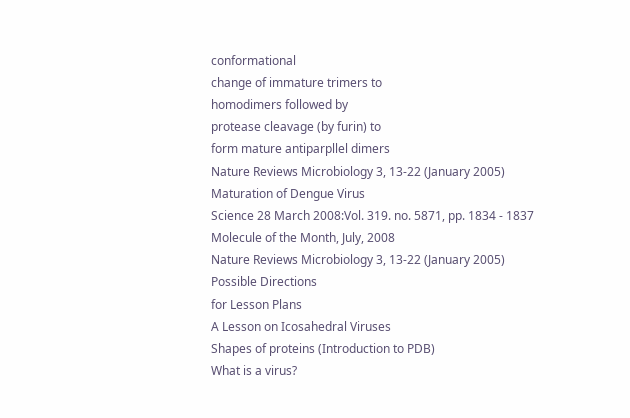conformational
change of immature trimers to
homodimers followed by
protease cleavage (by furin) to
form mature antiparpllel dimers
Nature Reviews Microbiology 3, 13-22 (January 2005)
Maturation of Dengue Virus
Science 28 March 2008:Vol. 319. no. 5871, pp. 1834 - 1837
Molecule of the Month, July, 2008
Nature Reviews Microbiology 3, 13-22 (January 2005)
Possible Directions
for Lesson Plans
A Lesson on Icosahedral Viruses
Shapes of proteins (Introduction to PDB)
What is a virus?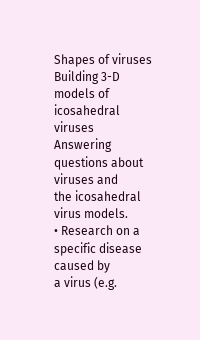Shapes of viruses
Building 3-D models of icosahedral viruses
Answering questions about viruses and
the icosahedral virus models.
• Research on a specific disease caused by
a virus (e.g.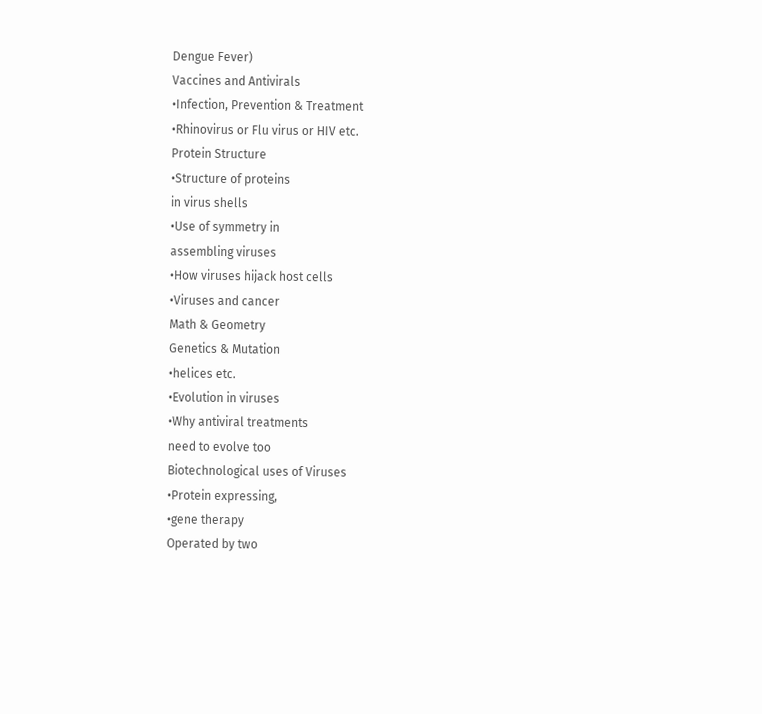Dengue Fever)
Vaccines and Antivirals
•Infection, Prevention & Treatment
•Rhinovirus or Flu virus or HIV etc.
Protein Structure
•Structure of proteins
in virus shells
•Use of symmetry in
assembling viruses
•How viruses hijack host cells
•Viruses and cancer
Math & Geometry
Genetics & Mutation
•helices etc.
•Evolution in viruses
•Why antiviral treatments
need to evolve too
Biotechnological uses of Viruses
•Protein expressing,
•gene therapy
Operated by two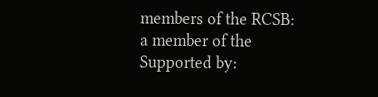members of the RCSB:
a member of the
Supported by: